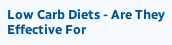Low Carb Diets - Are They Effective For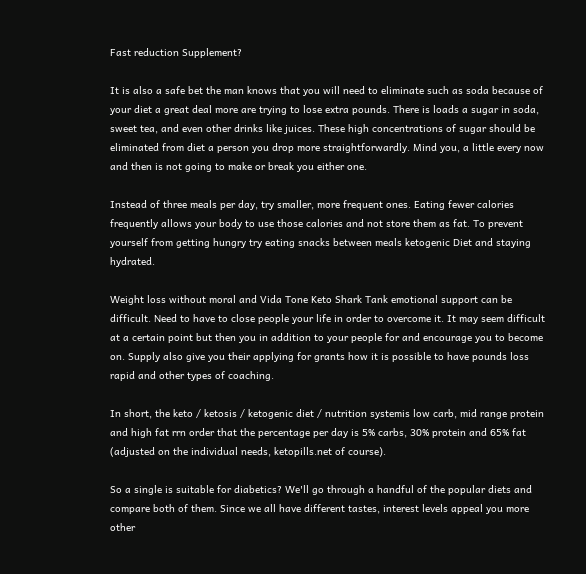Fast reduction Supplement?

It is also a safe bet the man knows that you will need to eliminate such as soda because of your diet a great deal more are trying to lose extra pounds. There is loads a sugar in soda, sweet tea, and even other drinks like juices. These high concentrations of sugar should be eliminated from diet a person you drop more straightforwardly. Mind you, a little every now and then is not going to make or break you either one.

Instead of three meals per day, try smaller, more frequent ones. Eating fewer calories frequently allows your body to use those calories and not store them as fat. To prevent yourself from getting hungry try eating snacks between meals ketogenic Diet and staying hydrated.

Weight loss without moral and Vida Tone Keto Shark Tank emotional support can be difficult. Need to have to close people your life in order to overcome it. It may seem difficult at a certain point but then you in addition to your people for and encourage you to become on. Supply also give you their applying for grants how it is possible to have pounds loss rapid and other types of coaching.

In short, the keto / ketosis / ketogenic diet / nutrition systemis low carb, mid range protein and high fat rrn order that the percentage per day is 5% carbs, 30% protein and 65% fat (adjusted on the individual needs, ketopills.net of course).

So a single is suitable for diabetics? We'll go through a handful of the popular diets and compare both of them. Since we all have different tastes, interest levels appeal you more other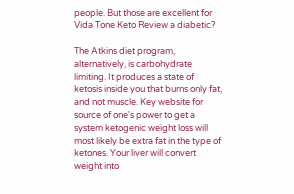people. But those are excellent for Vida Tone Keto Review a diabetic?

The Atkins diet program, alternatively, is carbohydrate limiting. It produces a state of ketosis inside you that burns only fat, and not muscle. Key website for source of one's power to get a system ketogenic weight loss will most likely be extra fat in the type of ketones. Your liver will convert weight into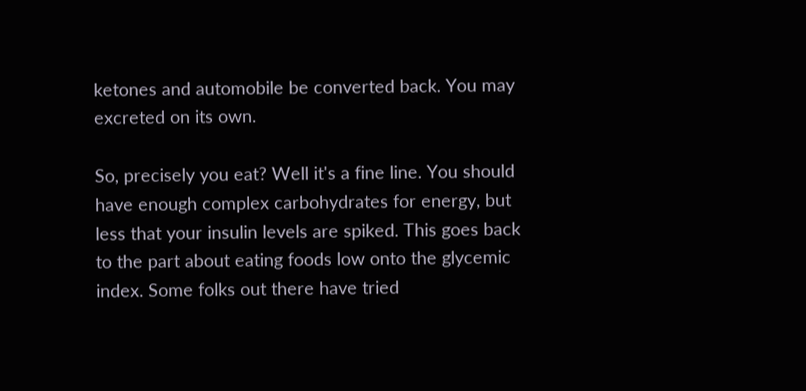ketones and automobile be converted back. You may excreted on its own.

So, precisely you eat? Well it's a fine line. You should have enough complex carbohydrates for energy, but less that your insulin levels are spiked. This goes back to the part about eating foods low onto the glycemic index. Some folks out there have tried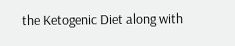the Ketogenic Diet along with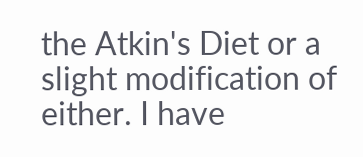the Atkin's Diet or a slight modification of either. I have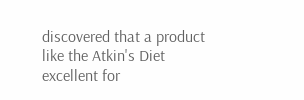discovered that a product like the Atkin's Diet excellent for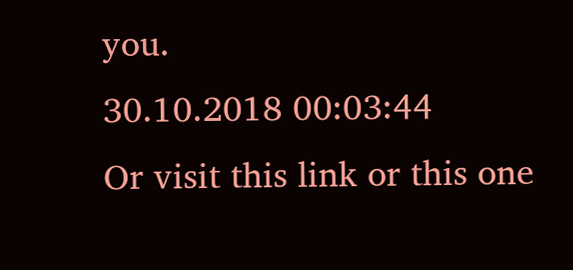you.
30.10.2018 00:03:44
Or visit this link or this one